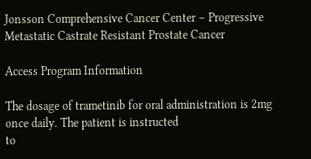Jonsson Comprehensive Cancer Center – Progressive Metastatic Castrate Resistant Prostate Cancer

Access Program Information

The dosage of trametinib for oral administration is 2mg once daily. The patient is instructed
to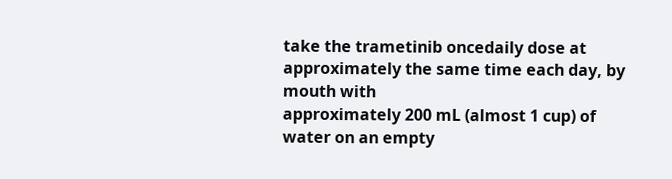take the trametinib oncedaily dose at approximately the same time each day, by mouth with
approximately 200 mL (almost 1 cup) of water on an empty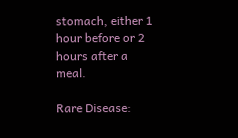stomach, either 1 hour before or 2
hours after a meal.

Rare Disease: